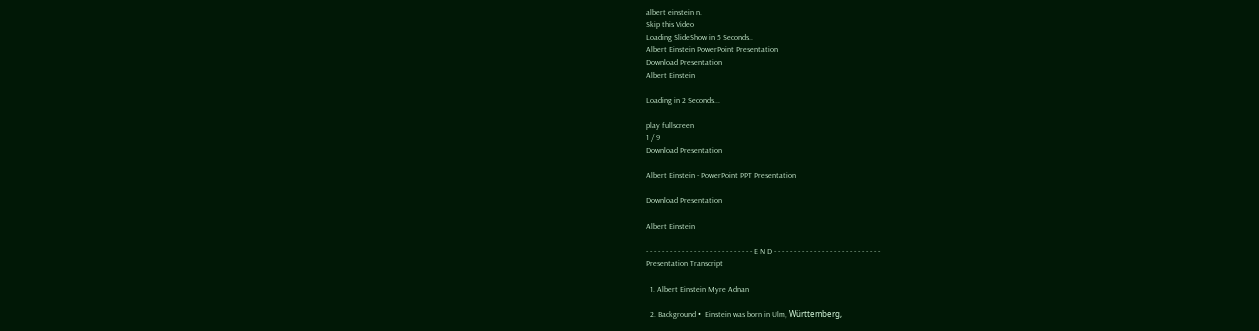albert einstein n.
Skip this Video
Loading SlideShow in 5 Seconds..
Albert Einstein PowerPoint Presentation
Download Presentation
Albert Einstein

Loading in 2 Seconds...

play fullscreen
1 / 9
Download Presentation

Albert Einstein - PowerPoint PPT Presentation

Download Presentation

Albert Einstein

- - - - - - - - - - - - - - - - - - - - - - - - - - - E N D - - - - - - - - - - - - - - - - - - - - - - - - - - -
Presentation Transcript

  1. Albert Einstein Myre Adnan

  2. Background •  Einstein was born in Ulm, Württemberg,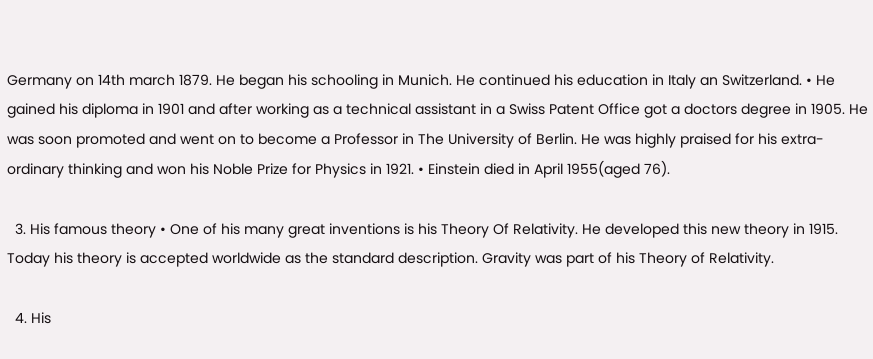Germany on 14th march 1879. He began his schooling in Munich. He continued his education in Italy an Switzerland. • He gained his diploma in 1901 and after working as a technical assistant in a Swiss Patent Office got a doctors degree in 1905. He was soon promoted and went on to become a Professor in The University of Berlin. He was highly praised for his extra-ordinary thinking and won his Noble Prize for Physics in 1921. • Einstein died in April 1955(aged 76).

  3. His famous theory • One of his many great inventions is his Theory Of Relativity. He developed this new theory in 1915. Today his theory is accepted worldwide as the standard description. Gravity was part of his Theory of Relativity.

  4. His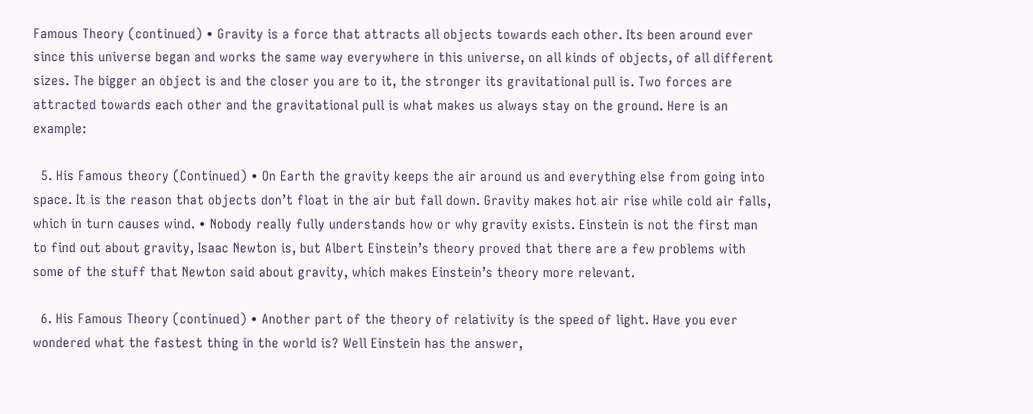Famous Theory (continued) • Gravity is a force that attracts all objects towards each other. Its been around ever since this universe began and works the same way everywhere in this universe, on all kinds of objects, of all different sizes. The bigger an object is and the closer you are to it, the stronger its gravitational pull is. Two forces are attracted towards each other and the gravitational pull is what makes us always stay on the ground. Here is an example:

  5. His Famous theory (Continued) • On Earth the gravity keeps the air around us and everything else from going into space. It is the reason that objects don’t float in the air but fall down. Gravity makes hot air rise while cold air falls, which in turn causes wind. • Nobody really fully understands how or why gravity exists. Einstein is not the first man to find out about gravity, Isaac Newton is, but Albert Einstein’s theory proved that there are a few problems with some of the stuff that Newton said about gravity, which makes Einstein’s theory more relevant.

  6. His Famous Theory (continued) • Another part of the theory of relativity is the speed of light. Have you ever wondered what the fastest thing in the world is? Well Einstein has the answer,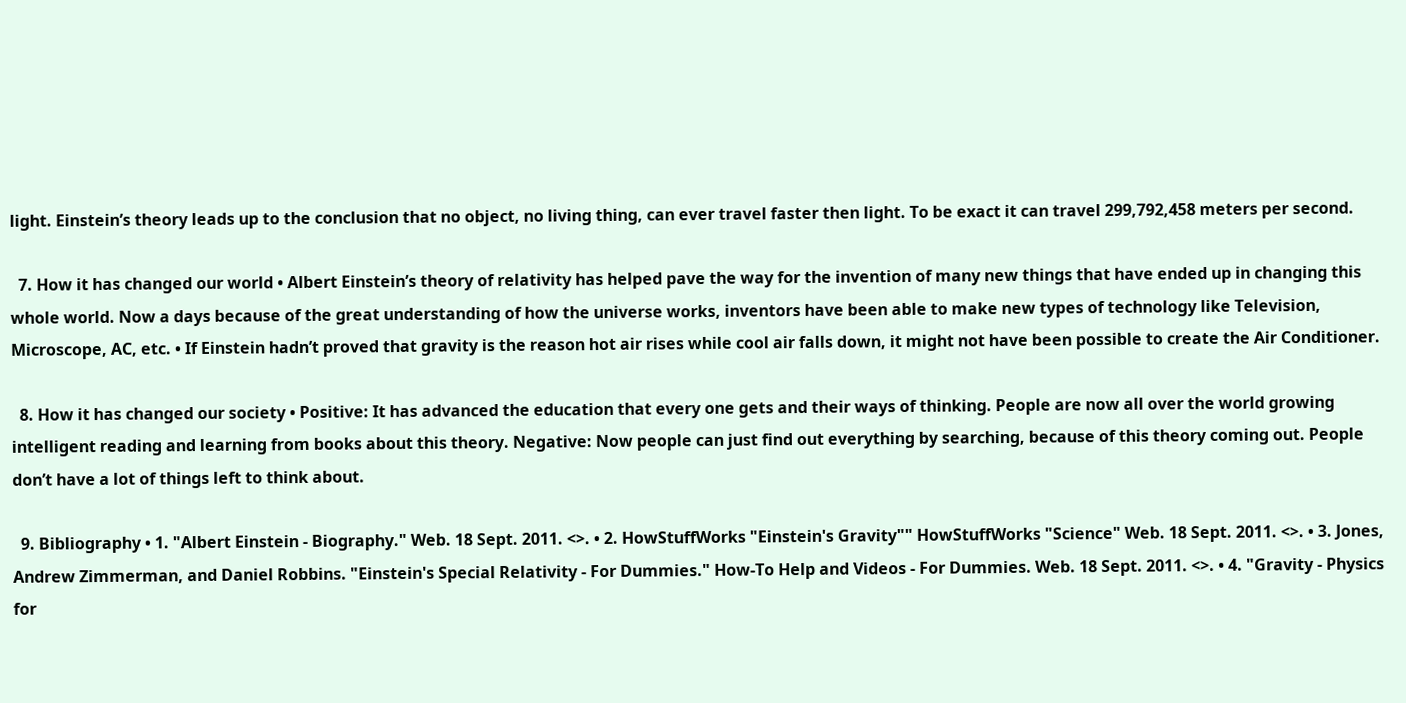light. Einstein’s theory leads up to the conclusion that no object, no living thing, can ever travel faster then light. To be exact it can travel 299,792,458 meters per second.

  7. How it has changed our world • Albert Einstein’s theory of relativity has helped pave the way for the invention of many new things that have ended up in changing this whole world. Now a days because of the great understanding of how the universe works, inventors have been able to make new types of technology like Television, Microscope, AC, etc. • If Einstein hadn’t proved that gravity is the reason hot air rises while cool air falls down, it might not have been possible to create the Air Conditioner.

  8. How it has changed our society • Positive: It has advanced the education that every one gets and their ways of thinking. People are now all over the world growing intelligent reading and learning from books about this theory. Negative: Now people can just find out everything by searching, because of this theory coming out. People don’t have a lot of things left to think about.

  9. Bibliography • 1. "Albert Einstein - Biography." Web. 18 Sept. 2011. <>. • 2. HowStuffWorks "Einstein's Gravity"" HowStuffWorks "Science" Web. 18 Sept. 2011. <>. • 3. Jones, Andrew Zimmerman, and Daniel Robbins. "Einstein's Special Relativity - For Dummies." How-To Help and Videos - For Dummies. Web. 18 Sept. 2011. <>. • 4. "Gravity - Physics for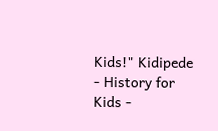Kids!" Kidipede - History for Kids -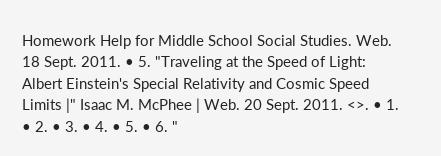Homework Help for Middle School Social Studies. Web. 18 Sept. 2011. • 5. "Traveling at the Speed of Light: Albert Einstein's Special Relativity and Cosmic Speed Limits |" Isaac M. McPhee | Web. 20 Sept. 2011. <>. • 1. • 2. • 3. • 4. • 5. • 6. "